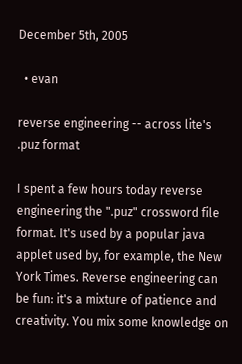December 5th, 2005

  • evan

reverse engineering -- across lite's .puz format

I spent a few hours today reverse engineering the ".puz" crossword file format. It's used by a popular java applet used by, for example, the New York Times. Reverse engineering can be fun: it's a mixture of patience and creativity. You mix some knowledge on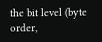the bit level (byte order,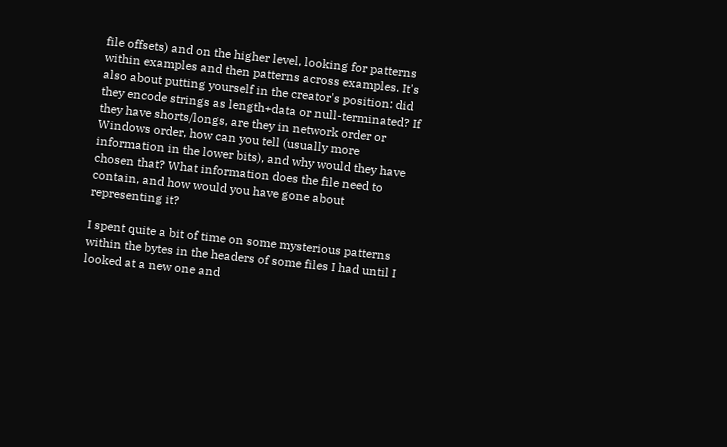file offsets) and on the higher level, looking for patterns within examples and then patterns across examples. It's also about putting yourself in the creator's position: did they encode strings as length+data or null-terminated? If they have shorts/longs, are they in network order or Windows order, how can you tell (usually more information in the lower bits), and why would they have chosen that? What information does the file need to contain, and how would you have gone about representing it?

I spent quite a bit of time on some mysterious patterns within the bytes in the headers of some files I had until I looked at a new one and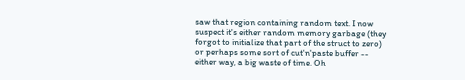saw that region containing random text. I now suspect it's either random memory garbage (they forgot to initialize that part of the struct to zero) or perhaps some sort of cut'n'paste buffer -- either way, a big waste of time. Oh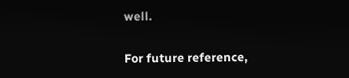well.

For future reference,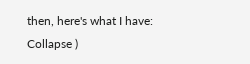then, here's what I have:
Collapse )